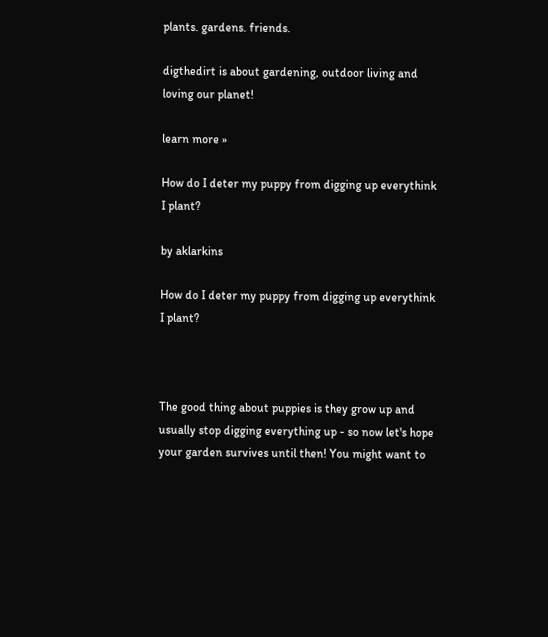plants. gardens. friends.

digthedirt is about gardening, outdoor living and loving our planet!

learn more »

How do I deter my puppy from digging up everythink I plant?

by aklarkins

How do I deter my puppy from digging up everythink I plant?



The good thing about puppies is they grow up and usually stop digging everything up - so now let's hope your garden survives until then! You might want to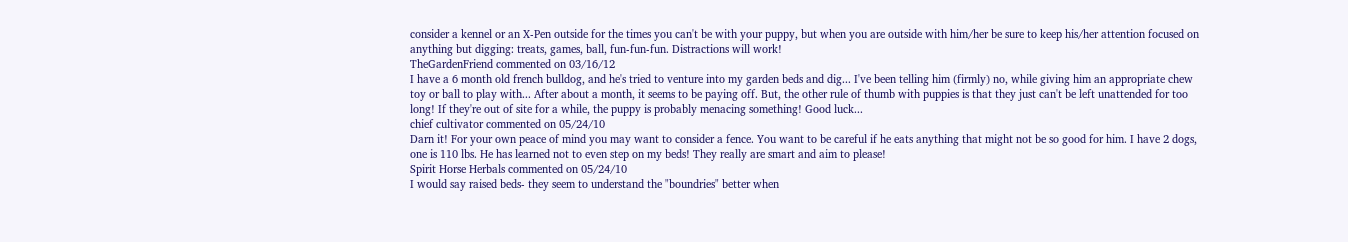consider a kennel or an X-Pen outside for the times you can't be with your puppy, but when you are outside with him/her be sure to keep his/her attention focused on anything but digging: treats, games, ball, fun-fun-fun. Distractions will work!
TheGardenFriend commented on 03/16/12
I have a 6 month old french bulldog, and he's tried to venture into my garden beds and dig... I've been telling him (firmly) no, while giving him an appropriate chew toy or ball to play with... After about a month, it seems to be paying off. But, the other rule of thumb with puppies is that they just can't be left unattended for too long! If they're out of site for a while, the puppy is probably menacing something! Good luck...
chief cultivator commented on 05/24/10
Darn it! For your own peace of mind you may want to consider a fence. You want to be careful if he eats anything that might not be so good for him. I have 2 dogs, one is 110 lbs. He has learned not to even step on my beds! They really are smart and aim to please!
Spirit Horse Herbals commented on 05/24/10
I would say raised beds- they seem to understand the "boundries" better when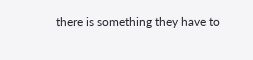there is something they have to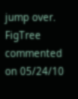jump over.
FigTree commented on 05/24/10